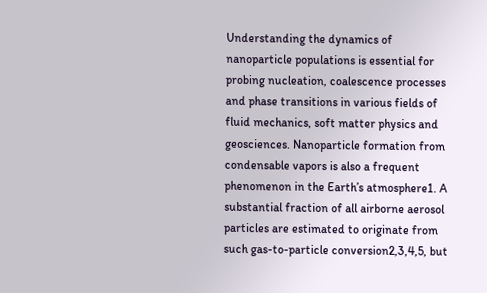Understanding the dynamics of nanoparticle populations is essential for probing nucleation, coalescence processes and phase transitions in various fields of fluid mechanics, soft matter physics and geosciences. Nanoparticle formation from condensable vapors is also a frequent phenomenon in the Earth’s atmosphere1. A substantial fraction of all airborne aerosol particles are estimated to originate from such gas-to-particle conversion2,3,4,5, but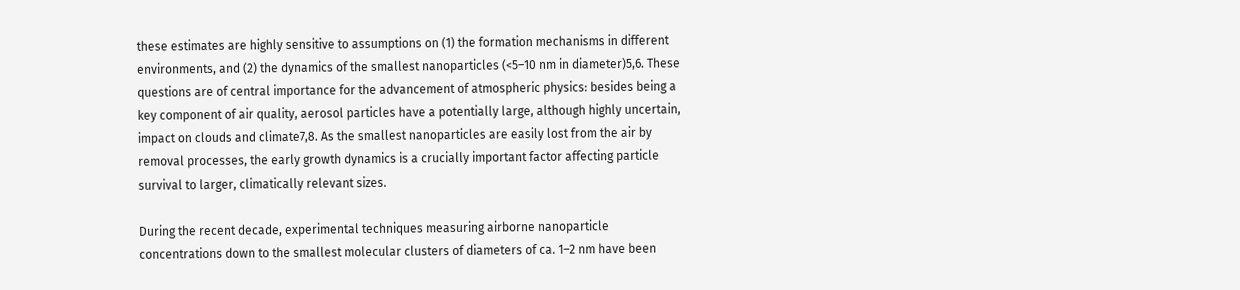these estimates are highly sensitive to assumptions on (1) the formation mechanisms in different environments, and (2) the dynamics of the smallest nanoparticles (<5–10 nm in diameter)5,6. These questions are of central importance for the advancement of atmospheric physics: besides being a key component of air quality, aerosol particles have a potentially large, although highly uncertain, impact on clouds and climate7,8. As the smallest nanoparticles are easily lost from the air by removal processes, the early growth dynamics is a crucially important factor affecting particle survival to larger, climatically relevant sizes.

During the recent decade, experimental techniques measuring airborne nanoparticle concentrations down to the smallest molecular clusters of diameters of ca. 1–2 nm have been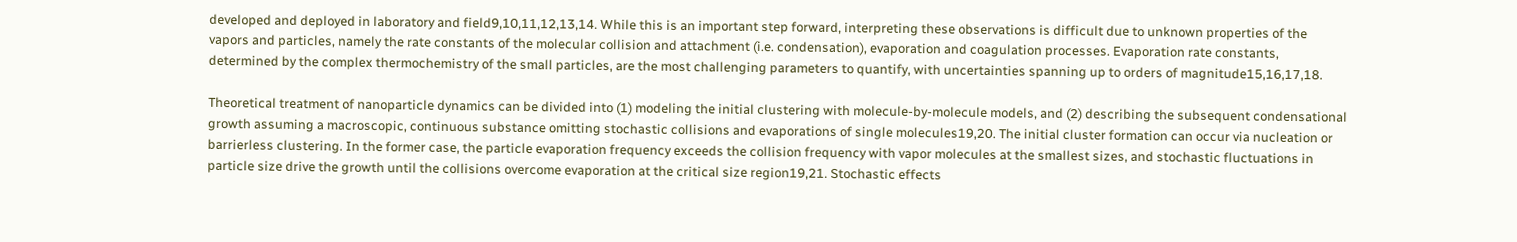developed and deployed in laboratory and field9,10,11,12,13,14. While this is an important step forward, interpreting these observations is difficult due to unknown properties of the vapors and particles, namely the rate constants of the molecular collision and attachment (i.e. condensation), evaporation and coagulation processes. Evaporation rate constants, determined by the complex thermochemistry of the small particles, are the most challenging parameters to quantify, with uncertainties spanning up to orders of magnitude15,16,17,18.

Theoretical treatment of nanoparticle dynamics can be divided into (1) modeling the initial clustering with molecule-by-molecule models, and (2) describing the subsequent condensational growth assuming a macroscopic, continuous substance omitting stochastic collisions and evaporations of single molecules19,20. The initial cluster formation can occur via nucleation or barrierless clustering. In the former case, the particle evaporation frequency exceeds the collision frequency with vapor molecules at the smallest sizes, and stochastic fluctuations in particle size drive the growth until the collisions overcome evaporation at the critical size region19,21. Stochastic effects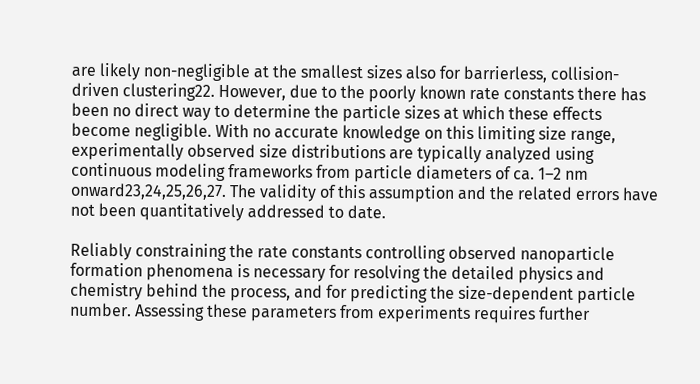are likely non-negligible at the smallest sizes also for barrierless, collision-driven clustering22. However, due to the poorly known rate constants there has been no direct way to determine the particle sizes at which these effects become negligible. With no accurate knowledge on this limiting size range, experimentally observed size distributions are typically analyzed using continuous modeling frameworks from particle diameters of ca. 1–2 nm onward23,24,25,26,27. The validity of this assumption and the related errors have not been quantitatively addressed to date.

Reliably constraining the rate constants controlling observed nanoparticle formation phenomena is necessary for resolving the detailed physics and chemistry behind the process, and for predicting the size-dependent particle number. Assessing these parameters from experiments requires further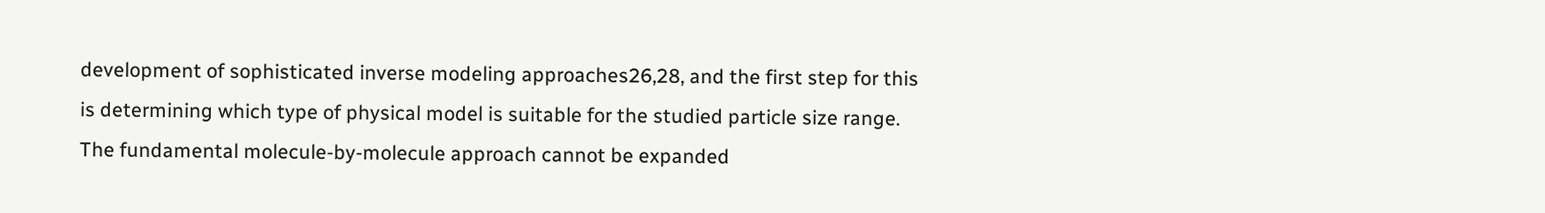development of sophisticated inverse modeling approaches26,28, and the first step for this is determining which type of physical model is suitable for the studied particle size range. The fundamental molecule-by-molecule approach cannot be expanded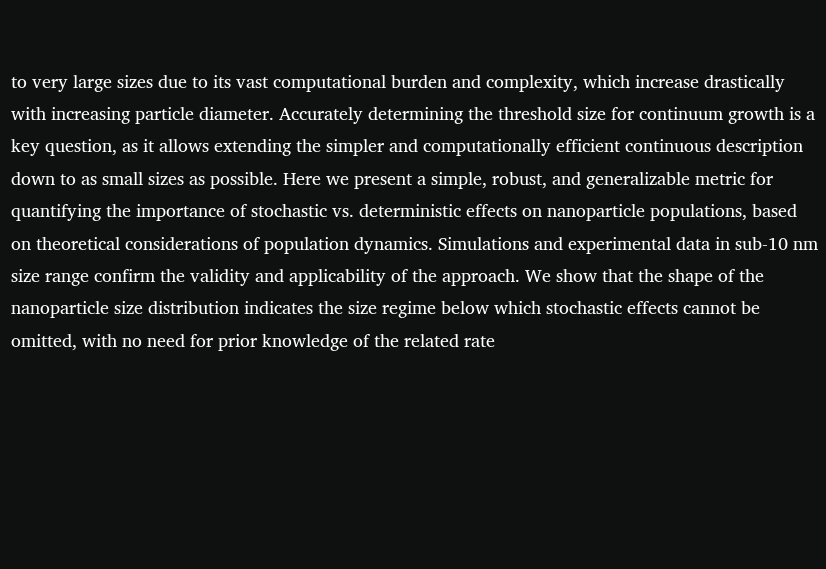to very large sizes due to its vast computational burden and complexity, which increase drastically with increasing particle diameter. Accurately determining the threshold size for continuum growth is a key question, as it allows extending the simpler and computationally efficient continuous description down to as small sizes as possible. Here we present a simple, robust, and generalizable metric for quantifying the importance of stochastic vs. deterministic effects on nanoparticle populations, based on theoretical considerations of population dynamics. Simulations and experimental data in sub-10 nm size range confirm the validity and applicability of the approach. We show that the shape of the nanoparticle size distribution indicates the size regime below which stochastic effects cannot be omitted, with no need for prior knowledge of the related rate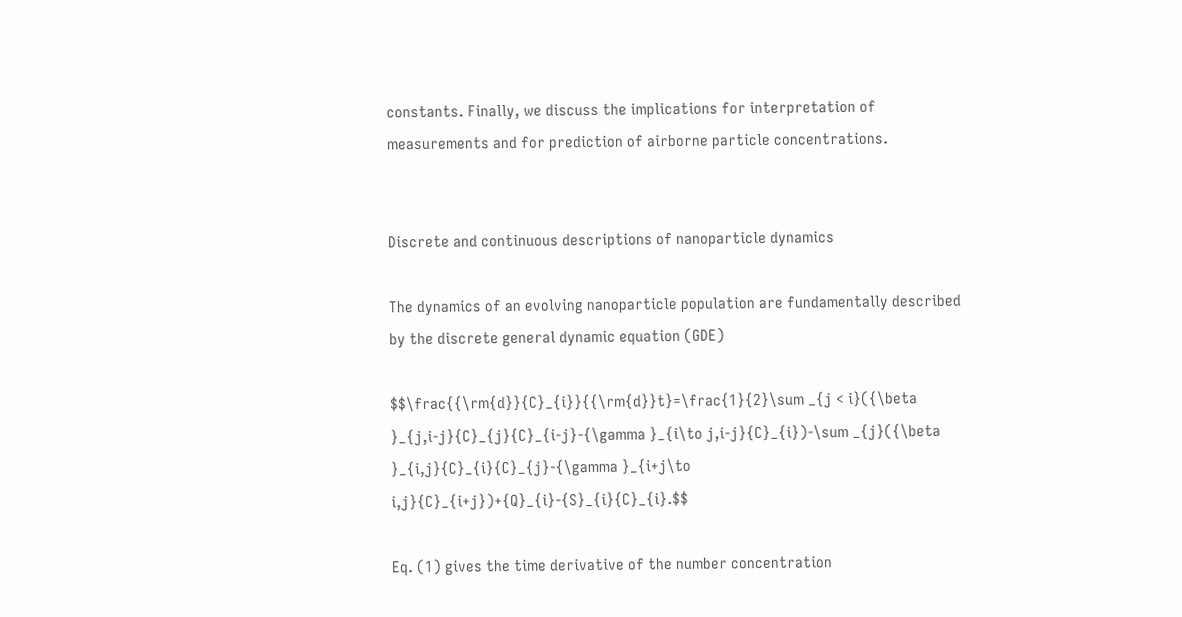constants. Finally, we discuss the implications for interpretation of measurements and for prediction of airborne particle concentrations.


Discrete and continuous descriptions of nanoparticle dynamics

The dynamics of an evolving nanoparticle population are fundamentally described by the discrete general dynamic equation (GDE)

$$\frac{{\rm{d}}{C}_{i}}{{\rm{d}}t}=\frac{1}{2}\sum _{j < i}({\beta }_{j,i-j}{C}_{j}{C}_{i-j}-{\gamma }_{i\to j,i-j}{C}_{i})-\sum _{j}({\beta }_{i,j}{C}_{i}{C}_{j}-{\gamma }_{i+j\to i,j}{C}_{i+j})+{Q}_{i}-{S}_{i}{C}_{i}.$$

Eq. (1) gives the time derivative of the number concentration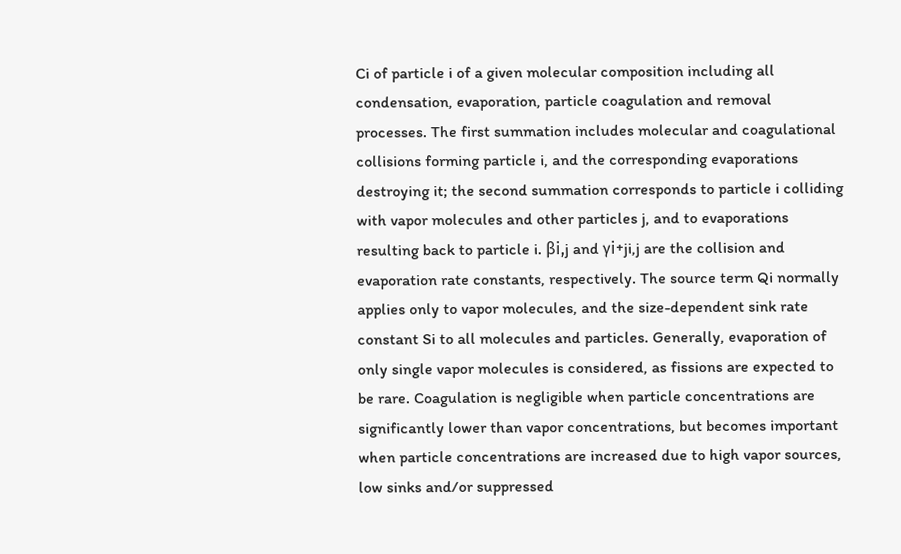Ci of particle i of a given molecular composition including all condensation, evaporation, particle coagulation and removal processes. The first summation includes molecular and coagulational collisions forming particle i, and the corresponding evaporations destroying it; the second summation corresponds to particle i colliding with vapor molecules and other particles j, and to evaporations resulting back to particle i. βi,j and γi+ji,j are the collision and evaporation rate constants, respectively. The source term Qi normally applies only to vapor molecules, and the size-dependent sink rate constant Si to all molecules and particles. Generally, evaporation of only single vapor molecules is considered, as fissions are expected to be rare. Coagulation is negligible when particle concentrations are significantly lower than vapor concentrations, but becomes important when particle concentrations are increased due to high vapor sources, low sinks and/or suppressed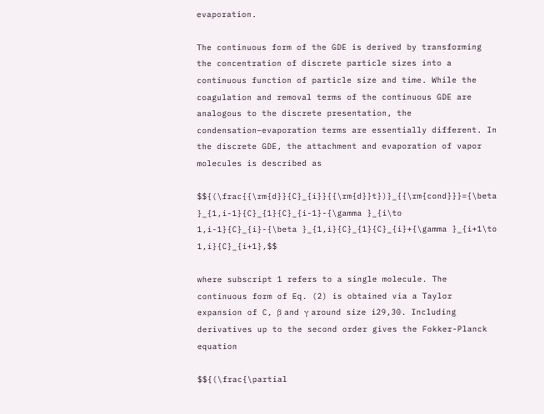evaporation.

The continuous form of the GDE is derived by transforming the concentration of discrete particle sizes into a continuous function of particle size and time. While the coagulation and removal terms of the continuous GDE are analogous to the discrete presentation, the condensation–evaporation terms are essentially different. In the discrete GDE, the attachment and evaporation of vapor molecules is described as

$${(\frac{{\rm{d}}{C}_{i}}{{\rm{d}}t})}_{{\rm{cond}}}={\beta }_{1,i-1}{C}_{1}{C}_{i-1}-{\gamma }_{i\to 1,i-1}{C}_{i}-{\beta }_{1,i}{C}_{1}{C}_{i}+{\gamma }_{i+1\to 1,i}{C}_{i+1},$$

where subscript 1 refers to a single molecule. The continuous form of Eq. (2) is obtained via a Taylor expansion of C, β and γ around size i29,30. Including derivatives up to the second order gives the Fokker-Planck equation

$${(\frac{\partial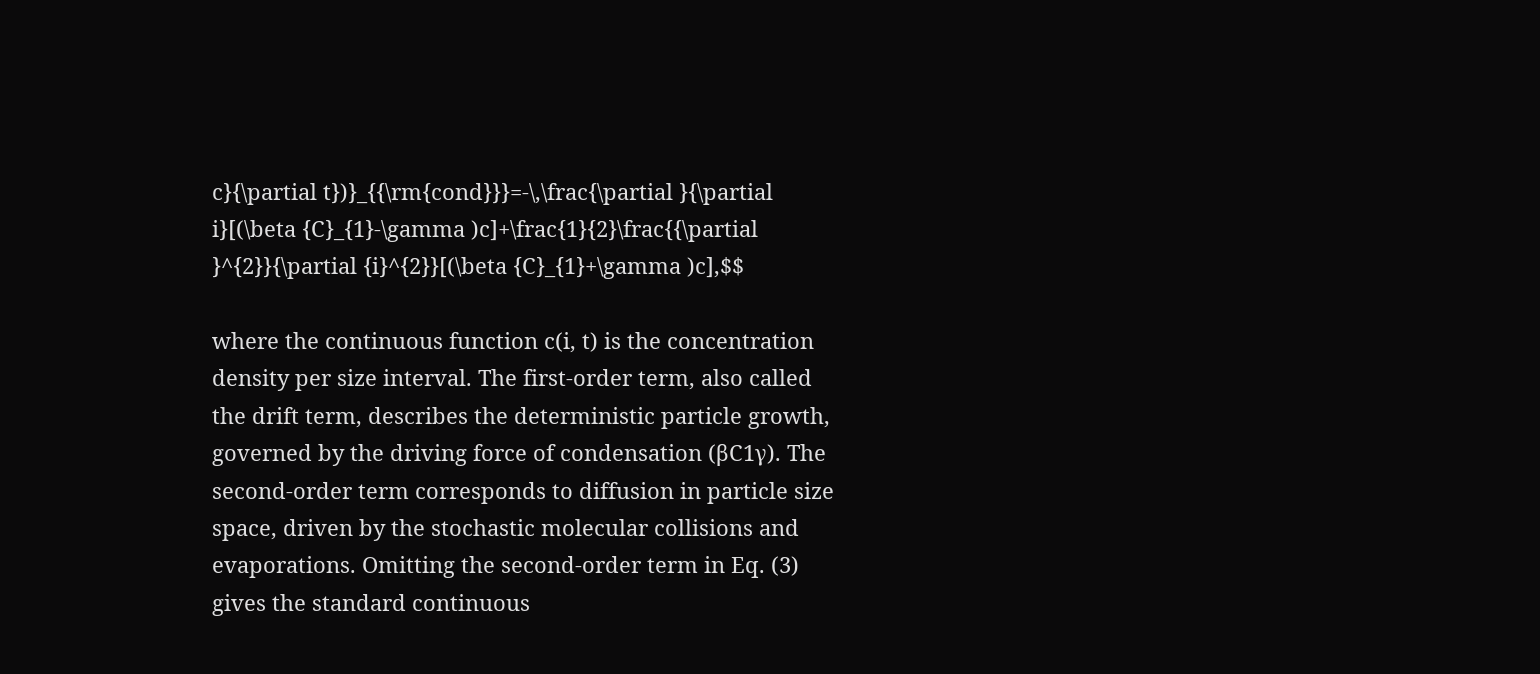c}{\partial t})}_{{\rm{cond}}}=-\,\frac{\partial }{\partial i}[(\beta {C}_{1}-\gamma )c]+\frac{1}{2}\frac{{\partial }^{2}}{\partial {i}^{2}}[(\beta {C}_{1}+\gamma )c],$$

where the continuous function c(i, t) is the concentration density per size interval. The first-order term, also called the drift term, describes the deterministic particle growth, governed by the driving force of condensation (βC1γ). The second-order term corresponds to diffusion in particle size space, driven by the stochastic molecular collisions and evaporations. Omitting the second-order term in Eq. (3) gives the standard continuous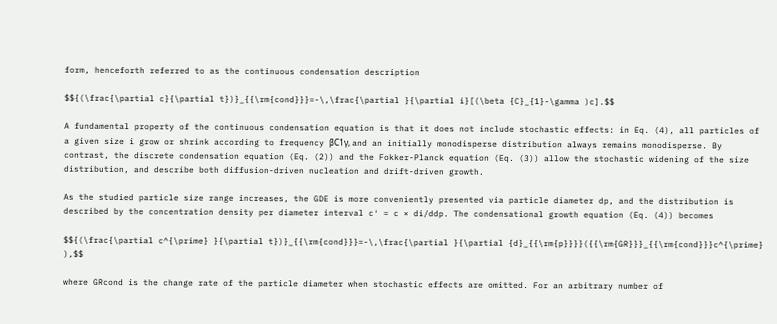form, henceforth referred to as the continuous condensation description

$${(\frac{\partial c}{\partial t})}_{{\rm{cond}}}=-\,\frac{\partial }{\partial i}[(\beta {C}_{1}-\gamma )c].$$

A fundamental property of the continuous condensation equation is that it does not include stochastic effects: in Eq. (4), all particles of a given size i grow or shrink according to frequency βC1γ, and an initially monodisperse distribution always remains monodisperse. By contrast, the discrete condensation equation (Eq. (2)) and the Fokker-Planck equation (Eq. (3)) allow the stochastic widening of the size distribution, and describe both diffusion-driven nucleation and drift-driven growth.

As the studied particle size range increases, the GDE is more conveniently presented via particle diameter dp, and the distribution is described by the concentration density per diameter interval c′ = c × di/ddp. The condensational growth equation (Eq. (4)) becomes

$${(\frac{\partial c^{\prime} }{\partial t})}_{{\rm{cond}}}=-\,\frac{\partial }{\partial {d}_{{\rm{p}}}}({{\rm{GR}}}_{{\rm{cond}}}c^{\prime} ),$$

where GRcond is the change rate of the particle diameter when stochastic effects are omitted. For an arbitrary number of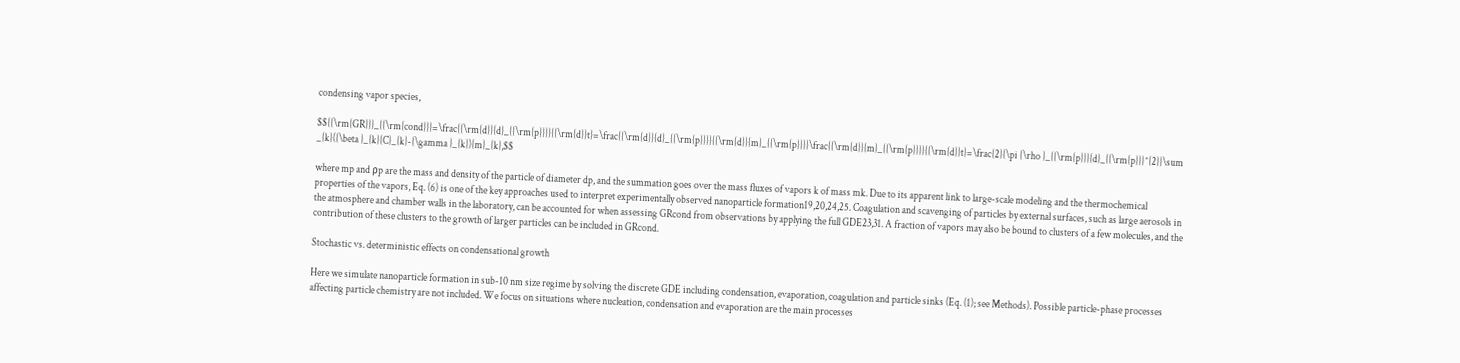condensing vapor species,

$${{\rm{GR}}}_{{\rm{cond}}}=\frac{{\rm{d}}{d}_{{\rm{p}}}}{{\rm{d}}t}=\frac{{\rm{d}}{d}_{{\rm{p}}}}{{\rm{d}}{m}_{{\rm{p}}}}\frac{{\rm{d}}{m}_{{\rm{p}}}}{{\rm{d}}t}=\frac{2}{\pi {\rho }_{{\rm{p}}}{d}_{{\rm{p}}}^{2}}\sum _{k}({\beta }_{k}{C}_{k}-{\gamma }_{k}){m}_{k},$$

where mp and ρp are the mass and density of the particle of diameter dp, and the summation goes over the mass fluxes of vapors k of mass mk. Due to its apparent link to large-scale modeling and the thermochemical properties of the vapors, Eq. (6) is one of the key approaches used to interpret experimentally observed nanoparticle formation19,20,24,25. Coagulation and scavenging of particles by external surfaces, such as large aerosols in the atmosphere and chamber walls in the laboratory, can be accounted for when assessing GRcond from observations by applying the full GDE23,31. A fraction of vapors may also be bound to clusters of a few molecules, and the contribution of these clusters to the growth of larger particles can be included in GRcond.

Stochastic vs. deterministic effects on condensational growth

Here we simulate nanoparticle formation in sub-10 nm size regime by solving the discrete GDE including condensation, evaporation, coagulation and particle sinks (Eq. (1); see Methods). Possible particle-phase processes affecting particle chemistry are not included. We focus on situations where nucleation, condensation and evaporation are the main processes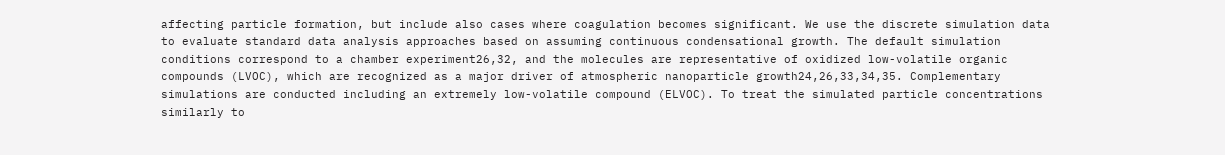affecting particle formation, but include also cases where coagulation becomes significant. We use the discrete simulation data to evaluate standard data analysis approaches based on assuming continuous condensational growth. The default simulation conditions correspond to a chamber experiment26,32, and the molecules are representative of oxidized low-volatile organic compounds (LVOC), which are recognized as a major driver of atmospheric nanoparticle growth24,26,33,34,35. Complementary simulations are conducted including an extremely low-volatile compound (ELVOC). To treat the simulated particle concentrations similarly to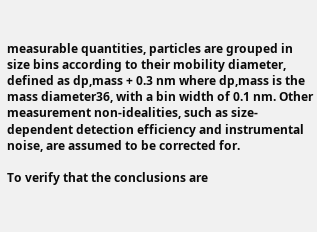measurable quantities, particles are grouped in size bins according to their mobility diameter, defined as dp,mass + 0.3 nm where dp,mass is the mass diameter36, with a bin width of 0.1 nm. Other measurement non-idealities, such as size-dependent detection efficiency and instrumental noise, are assumed to be corrected for.

To verify that the conclusions are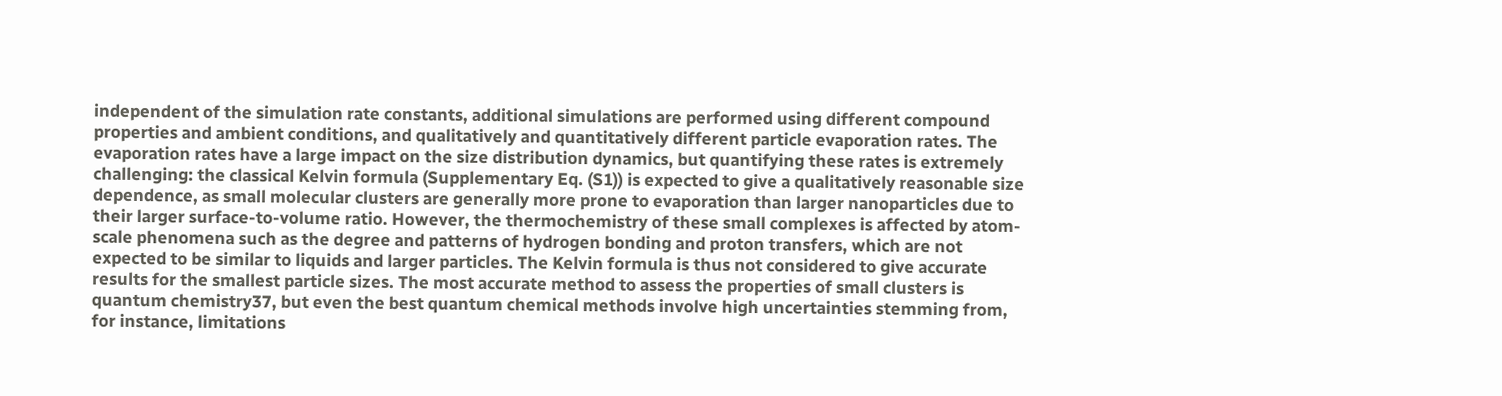independent of the simulation rate constants, additional simulations are performed using different compound properties and ambient conditions, and qualitatively and quantitatively different particle evaporation rates. The evaporation rates have a large impact on the size distribution dynamics, but quantifying these rates is extremely challenging: the classical Kelvin formula (Supplementary Eq. (S1)) is expected to give a qualitatively reasonable size dependence, as small molecular clusters are generally more prone to evaporation than larger nanoparticles due to their larger surface-to-volume ratio. However, the thermochemistry of these small complexes is affected by atom-scale phenomena such as the degree and patterns of hydrogen bonding and proton transfers, which are not expected to be similar to liquids and larger particles. The Kelvin formula is thus not considered to give accurate results for the smallest particle sizes. The most accurate method to assess the properties of small clusters is quantum chemistry37, but even the best quantum chemical methods involve high uncertainties stemming from, for instance, limitations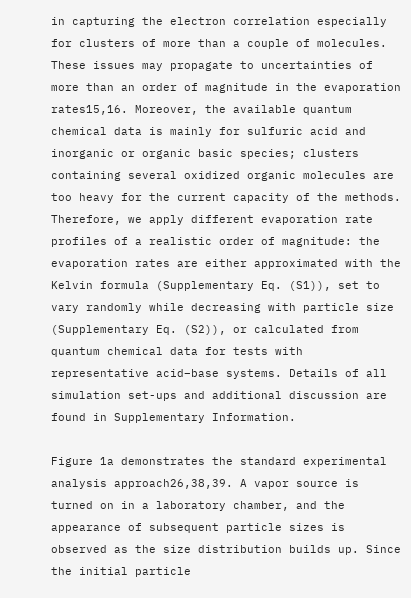in capturing the electron correlation especially for clusters of more than a couple of molecules. These issues may propagate to uncertainties of more than an order of magnitude in the evaporation rates15,16. Moreover, the available quantum chemical data is mainly for sulfuric acid and inorganic or organic basic species; clusters containing several oxidized organic molecules are too heavy for the current capacity of the methods. Therefore, we apply different evaporation rate profiles of a realistic order of magnitude: the evaporation rates are either approximated with the Kelvin formula (Supplementary Eq. (S1)), set to vary randomly while decreasing with particle size (Supplementary Eq. (S2)), or calculated from quantum chemical data for tests with representative acid–base systems. Details of all simulation set-ups and additional discussion are found in Supplementary Information.

Figure 1a demonstrates the standard experimental analysis approach26,38,39. A vapor source is turned on in a laboratory chamber, and the appearance of subsequent particle sizes is observed as the size distribution builds up. Since the initial particle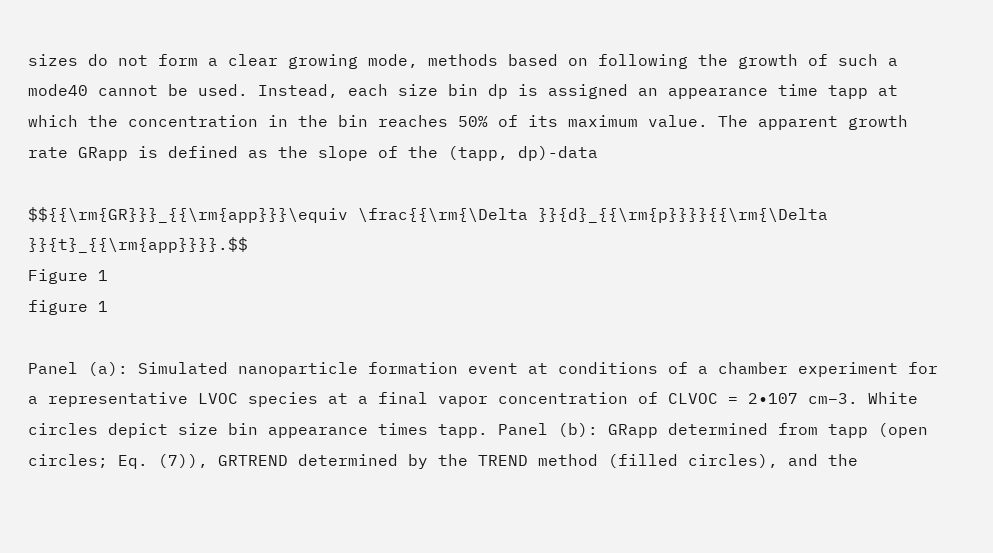sizes do not form a clear growing mode, methods based on following the growth of such a mode40 cannot be used. Instead, each size bin dp is assigned an appearance time tapp at which the concentration in the bin reaches 50% of its maximum value. The apparent growth rate GRapp is defined as the slope of the (tapp, dp)-data

$${{\rm{GR}}}_{{\rm{app}}}\equiv \frac{{\rm{\Delta }}{d}_{{\rm{p}}}}{{\rm{\Delta }}{t}_{{\rm{app}}}}.$$
Figure 1
figure 1

Panel (a): Simulated nanoparticle formation event at conditions of a chamber experiment for a representative LVOC species at a final vapor concentration of CLVOC = 2∙107 cm−3. White circles depict size bin appearance times tapp. Panel (b): GRapp determined from tapp (open circles; Eq. (7)), GRTREND determined by the TREND method (filled circles), and the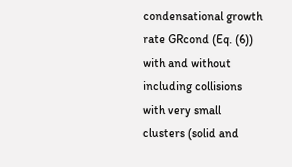condensational growth rate GRcond (Eq. (6)) with and without including collisions with very small clusters (solid and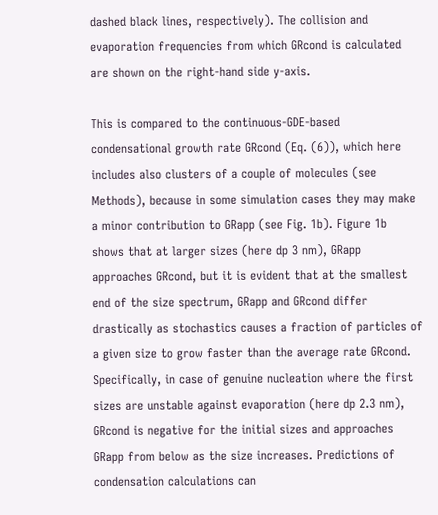dashed black lines, respectively). The collision and evaporation frequencies from which GRcond is calculated are shown on the right-hand side y-axis.

This is compared to the continuous-GDE-based condensational growth rate GRcond (Eq. (6)), which here includes also clusters of a couple of molecules (see Methods), because in some simulation cases they may make a minor contribution to GRapp (see Fig. 1b). Figure 1b shows that at larger sizes (here dp 3 nm), GRapp approaches GRcond, but it is evident that at the smallest end of the size spectrum, GRapp and GRcond differ drastically as stochastics causes a fraction of particles of a given size to grow faster than the average rate GRcond. Specifically, in case of genuine nucleation where the first sizes are unstable against evaporation (here dp 2.3 nm), GRcond is negative for the initial sizes and approaches GRapp from below as the size increases. Predictions of condensation calculations can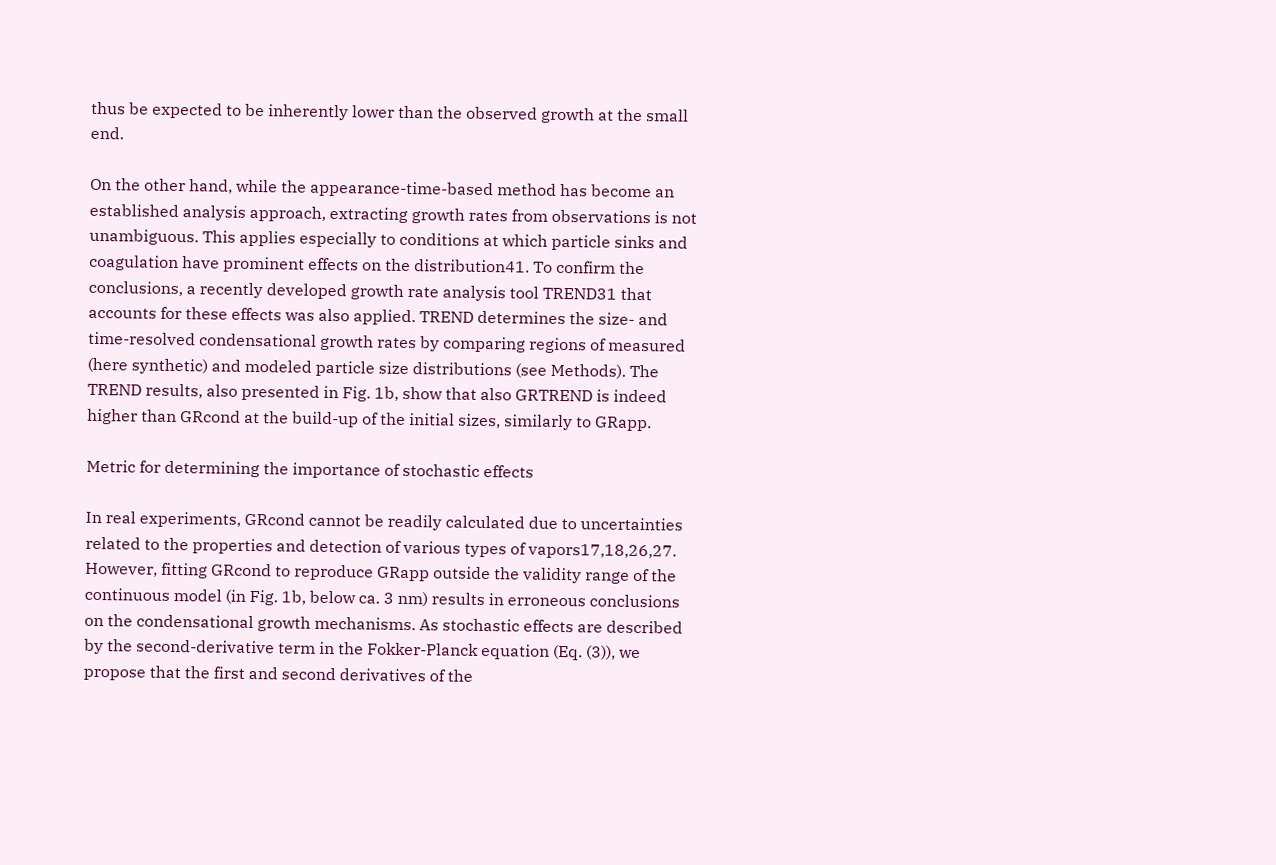thus be expected to be inherently lower than the observed growth at the small end.

On the other hand, while the appearance-time-based method has become an established analysis approach, extracting growth rates from observations is not unambiguous. This applies especially to conditions at which particle sinks and coagulation have prominent effects on the distribution41. To confirm the conclusions, a recently developed growth rate analysis tool TREND31 that accounts for these effects was also applied. TREND determines the size- and time-resolved condensational growth rates by comparing regions of measured (here synthetic) and modeled particle size distributions (see Methods). The TREND results, also presented in Fig. 1b, show that also GRTREND is indeed higher than GRcond at the build-up of the initial sizes, similarly to GRapp.

Metric for determining the importance of stochastic effects

In real experiments, GRcond cannot be readily calculated due to uncertainties related to the properties and detection of various types of vapors17,18,26,27. However, fitting GRcond to reproduce GRapp outside the validity range of the continuous model (in Fig. 1b, below ca. 3 nm) results in erroneous conclusions on the condensational growth mechanisms. As stochastic effects are described by the second-derivative term in the Fokker-Planck equation (Eq. (3)), we propose that the first and second derivatives of the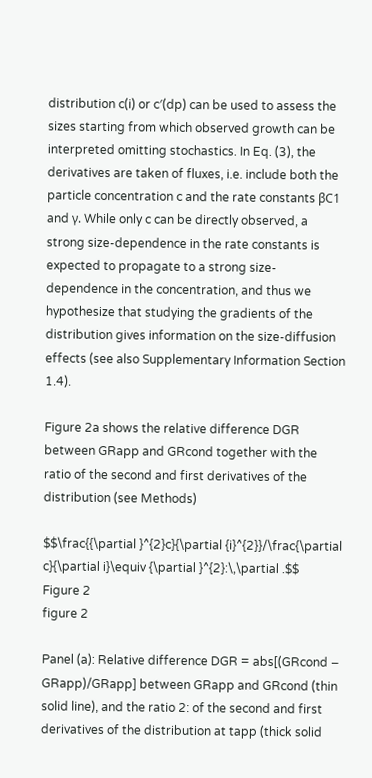distribution c(i) or c′(dp) can be used to assess the sizes starting from which observed growth can be interpreted omitting stochastics. In Eq. (3), the derivatives are taken of fluxes, i.e. include both the particle concentration c and the rate constants βC1 and γ. While only c can be directly observed, a strong size-dependence in the rate constants is expected to propagate to a strong size-dependence in the concentration, and thus we hypothesize that studying the gradients of the distribution gives information on the size-diffusion effects (see also Supplementary Information Section 1.4).

Figure 2a shows the relative difference DGR between GRapp and GRcond together with the ratio of the second and first derivatives of the distribution (see Methods)

$$\frac{{\partial }^{2}c}{\partial {i}^{2}}/\frac{\partial c}{\partial i}\equiv {\partial }^{2}:\,\partial .$$
Figure 2
figure 2

Panel (a): Relative difference DGR = abs[(GRcond − GRapp)/GRapp] between GRapp and GRcond (thin solid line), and the ratio 2: of the second and first derivatives of the distribution at tapp (thick solid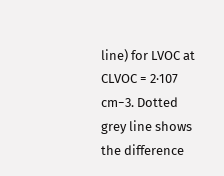line) for LVOC at CLVOC = 2∙107 cm−3. Dotted grey line shows the difference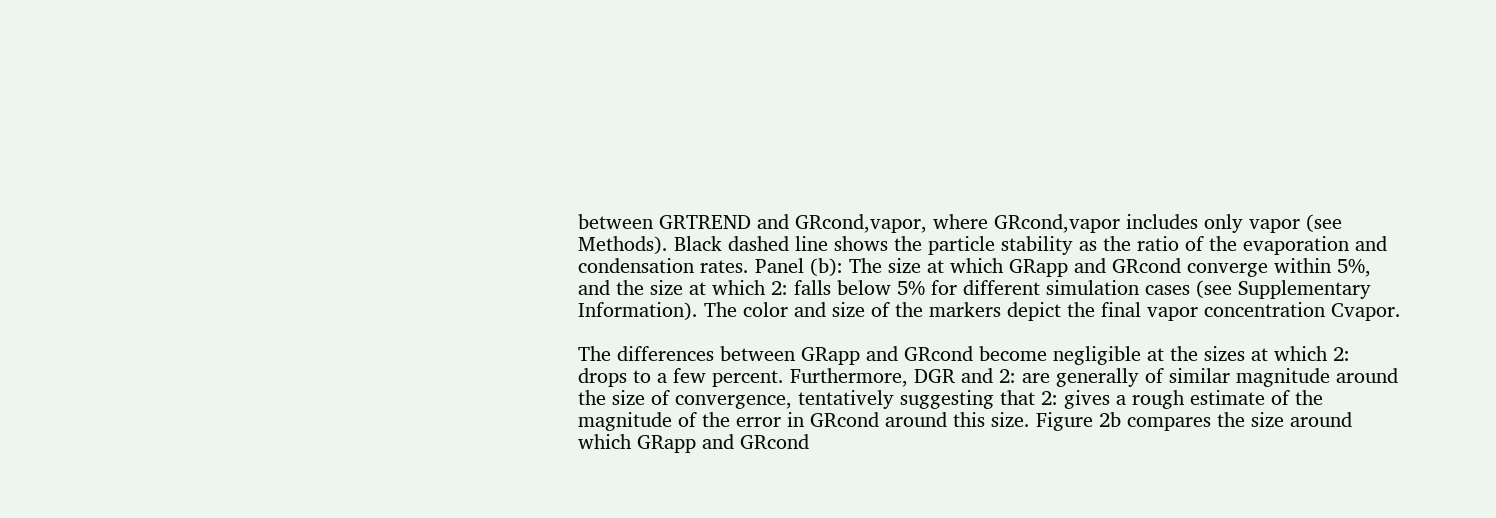between GRTREND and GRcond,vapor, where GRcond,vapor includes only vapor (see Methods). Black dashed line shows the particle stability as the ratio of the evaporation and condensation rates. Panel (b): The size at which GRapp and GRcond converge within 5%, and the size at which 2: falls below 5% for different simulation cases (see Supplementary Information). The color and size of the markers depict the final vapor concentration Cvapor.

The differences between GRapp and GRcond become negligible at the sizes at which 2: drops to a few percent. Furthermore, DGR and 2: are generally of similar magnitude around the size of convergence, tentatively suggesting that 2: gives a rough estimate of the magnitude of the error in GRcond around this size. Figure 2b compares the size around which GRapp and GRcond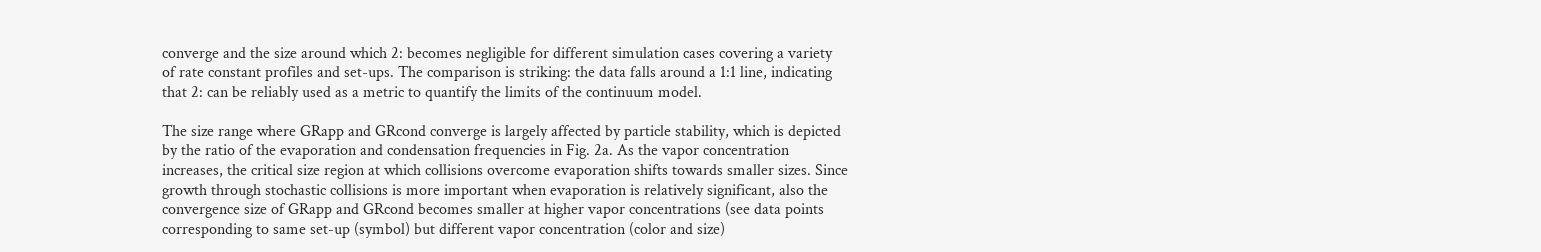converge and the size around which 2: becomes negligible for different simulation cases covering a variety of rate constant profiles and set-ups. The comparison is striking: the data falls around a 1:1 line, indicating that 2: can be reliably used as a metric to quantify the limits of the continuum model.

The size range where GRapp and GRcond converge is largely affected by particle stability, which is depicted by the ratio of the evaporation and condensation frequencies in Fig. 2a. As the vapor concentration increases, the critical size region at which collisions overcome evaporation shifts towards smaller sizes. Since growth through stochastic collisions is more important when evaporation is relatively significant, also the convergence size of GRapp and GRcond becomes smaller at higher vapor concentrations (see data points corresponding to same set-up (symbol) but different vapor concentration (color and size)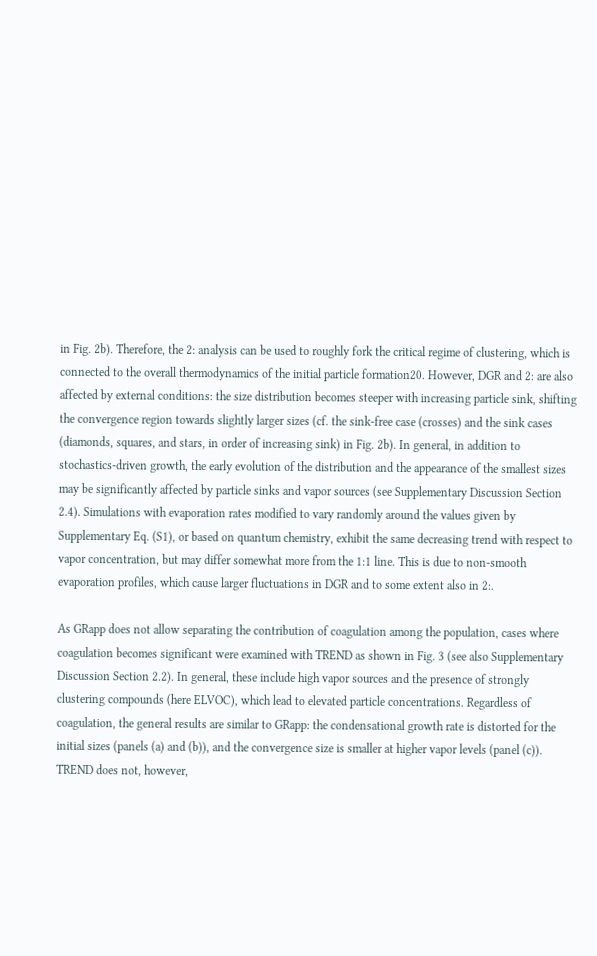in Fig. 2b). Therefore, the 2: analysis can be used to roughly fork the critical regime of clustering, which is connected to the overall thermodynamics of the initial particle formation20. However, DGR and 2: are also affected by external conditions: the size distribution becomes steeper with increasing particle sink, shifting the convergence region towards slightly larger sizes (cf. the sink-free case (crosses) and the sink cases (diamonds, squares, and stars, in order of increasing sink) in Fig. 2b). In general, in addition to stochastics-driven growth, the early evolution of the distribution and the appearance of the smallest sizes may be significantly affected by particle sinks and vapor sources (see Supplementary Discussion Section 2.4). Simulations with evaporation rates modified to vary randomly around the values given by Supplementary Eq. (S1), or based on quantum chemistry, exhibit the same decreasing trend with respect to vapor concentration, but may differ somewhat more from the 1:1 line. This is due to non-smooth evaporation profiles, which cause larger fluctuations in DGR and to some extent also in 2:.

As GRapp does not allow separating the contribution of coagulation among the population, cases where coagulation becomes significant were examined with TREND as shown in Fig. 3 (see also Supplementary Discussion Section 2.2). In general, these include high vapor sources and the presence of strongly clustering compounds (here ELVOC), which lead to elevated particle concentrations. Regardless of coagulation, the general results are similar to GRapp: the condensational growth rate is distorted for the initial sizes (panels (a) and (b)), and the convergence size is smaller at higher vapor levels (panel (c)). TREND does not, however,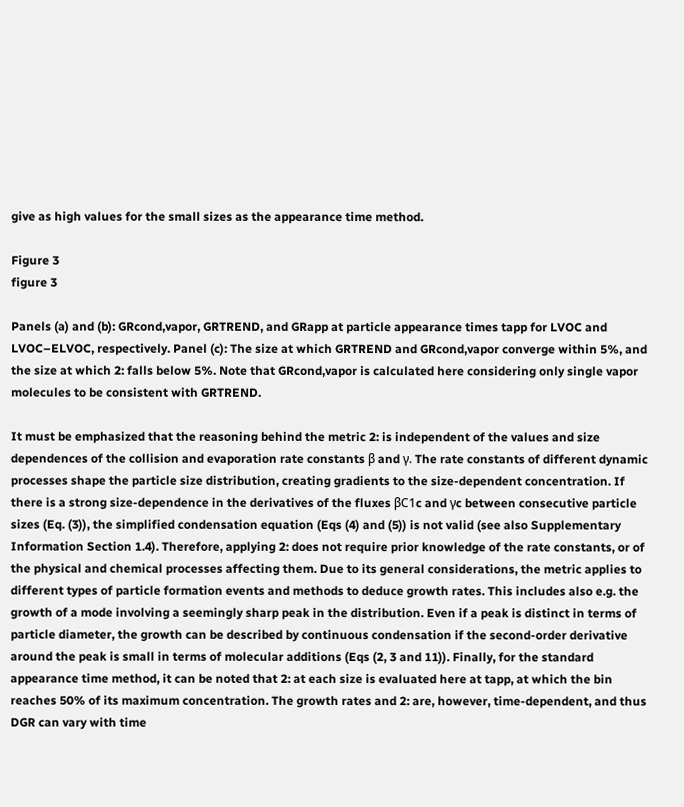give as high values for the small sizes as the appearance time method.

Figure 3
figure 3

Panels (a) and (b): GRcond,vapor, GRTREND, and GRapp at particle appearance times tapp for LVOC and LVOC–ELVOC, respectively. Panel (c): The size at which GRTREND and GRcond,vapor converge within 5%, and the size at which 2: falls below 5%. Note that GRcond,vapor is calculated here considering only single vapor molecules to be consistent with GRTREND.

It must be emphasized that the reasoning behind the metric 2: is independent of the values and size dependences of the collision and evaporation rate constants β and γ. The rate constants of different dynamic processes shape the particle size distribution, creating gradients to the size-dependent concentration. If there is a strong size-dependence in the derivatives of the fluxes βC1c and γc between consecutive particle sizes (Eq. (3)), the simplified condensation equation (Eqs (4) and (5)) is not valid (see also Supplementary Information Section 1.4). Therefore, applying 2: does not require prior knowledge of the rate constants, or of the physical and chemical processes affecting them. Due to its general considerations, the metric applies to different types of particle formation events and methods to deduce growth rates. This includes also e.g. the growth of a mode involving a seemingly sharp peak in the distribution. Even if a peak is distinct in terms of particle diameter, the growth can be described by continuous condensation if the second-order derivative around the peak is small in terms of molecular additions (Eqs (2, 3 and 11)). Finally, for the standard appearance time method, it can be noted that 2: at each size is evaluated here at tapp, at which the bin reaches 50% of its maximum concentration. The growth rates and 2: are, however, time-dependent, and thus DGR can vary with time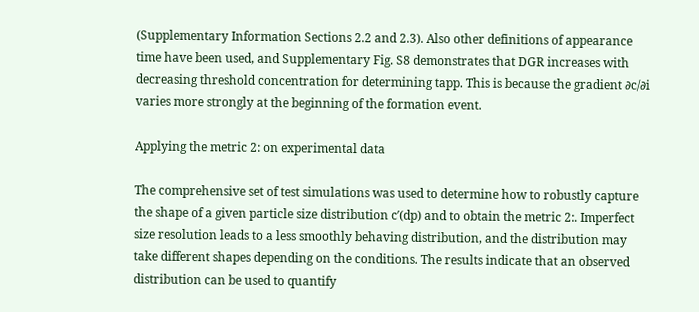(Supplementary Information Sections 2.2 and 2.3). Also other definitions of appearance time have been used, and Supplementary Fig. S8 demonstrates that DGR increases with decreasing threshold concentration for determining tapp. This is because the gradient ∂c/∂i varies more strongly at the beginning of the formation event.

Applying the metric 2: on experimental data

The comprehensive set of test simulations was used to determine how to robustly capture the shape of a given particle size distribution c′(dp) and to obtain the metric 2:. Imperfect size resolution leads to a less smoothly behaving distribution, and the distribution may take different shapes depending on the conditions. The results indicate that an observed distribution can be used to quantify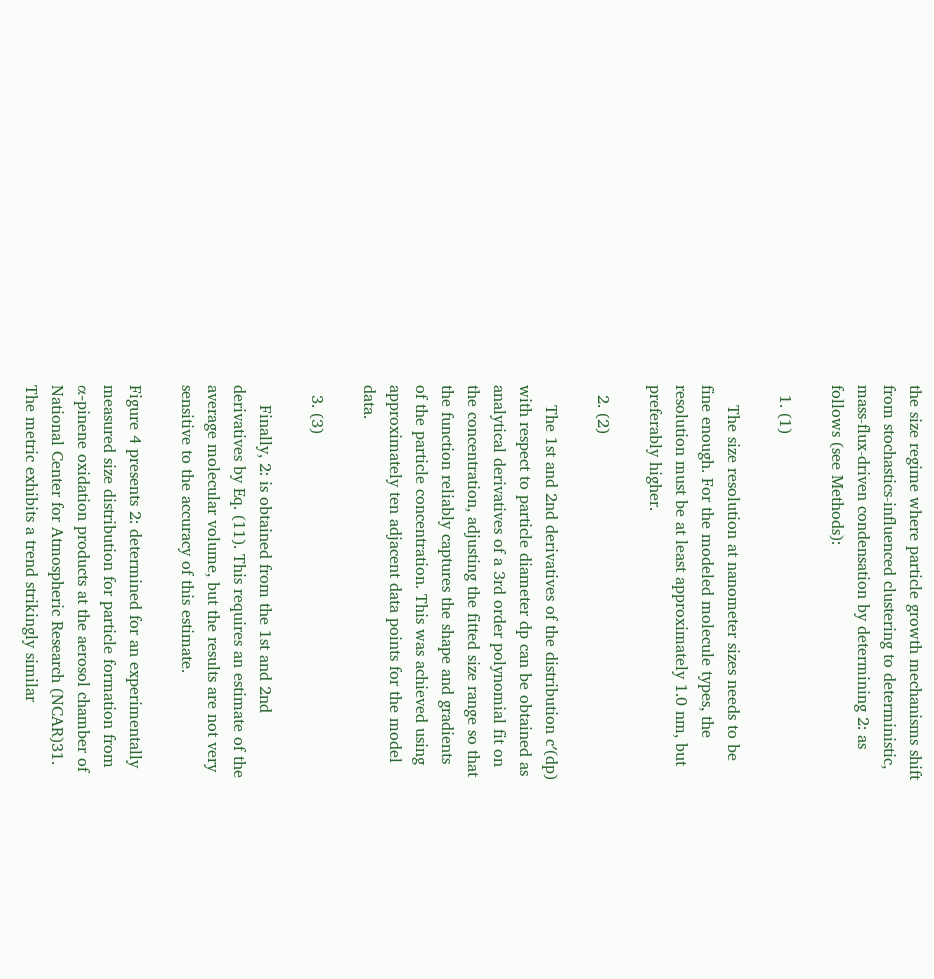the size regime where particle growth mechanisms shift from stochastics-influenced clustering to deterministic, mass-flux-driven condensation by determining 2: as follows (see Methods):

  1. (1)

    The size resolution at nanometer sizes needs to be fine enough. For the modeled molecule types, the resolution must be at least approximately 1.0 nm, but preferably higher.

  2. (2)

    The 1st and 2nd derivatives of the distribution c′(dp) with respect to particle diameter dp can be obtained as analytical derivatives of a 3rd order polynomial fit on the concentration, adjusting the fitted size range so that the function reliably captures the shape and gradients of the particle concentration. This was achieved using approximately ten adjacent data points for the model data.

  3. (3)

    Finally, 2: is obtained from the 1st and 2nd derivatives by Eq. (11). This requires an estimate of the average molecular volume, but the results are not very sensitive to the accuracy of this estimate.

Figure 4 presents 2: determined for an experimentally measured size distribution for particle formation from α-pinene oxidation products at the aerosol chamber of National Center for Atmospheric Research (NCAR)31. The metric exhibits a trend strikingly similar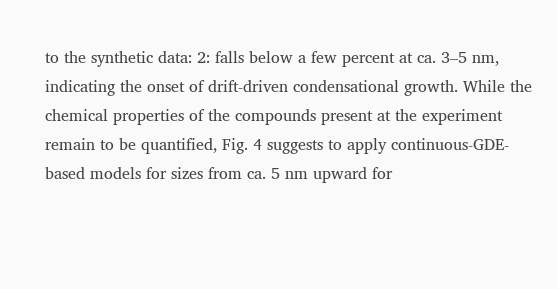to the synthetic data: 2: falls below a few percent at ca. 3–5 nm, indicating the onset of drift-driven condensational growth. While the chemical properties of the compounds present at the experiment remain to be quantified, Fig. 4 suggests to apply continuous-GDE-based models for sizes from ca. 5 nm upward for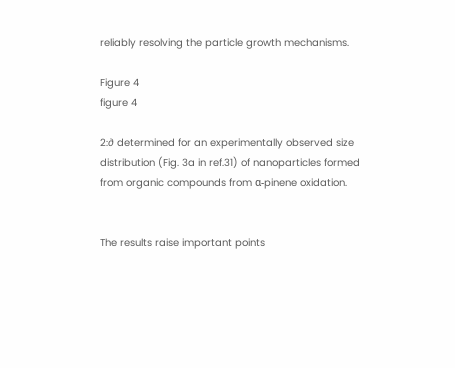reliably resolving the particle growth mechanisms.

Figure 4
figure 4

2:∂ determined for an experimentally observed size distribution (Fig. 3a in ref.31) of nanoparticles formed from organic compounds from α-pinene oxidation.


The results raise important points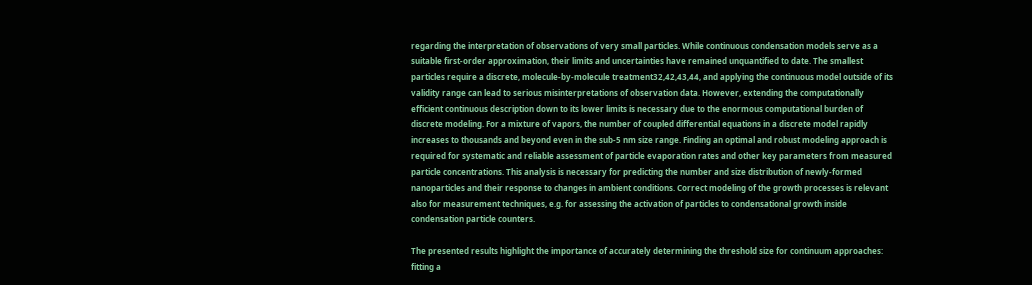regarding the interpretation of observations of very small particles. While continuous condensation models serve as a suitable first-order approximation, their limits and uncertainties have remained unquantified to date. The smallest particles require a discrete, molecule-by-molecule treatment32,42,43,44, and applying the continuous model outside of its validity range can lead to serious misinterpretations of observation data. However, extending the computationally efficient continuous description down to its lower limits is necessary due to the enormous computational burden of discrete modeling. For a mixture of vapors, the number of coupled differential equations in a discrete model rapidly increases to thousands and beyond even in the sub-5 nm size range. Finding an optimal and robust modeling approach is required for systematic and reliable assessment of particle evaporation rates and other key parameters from measured particle concentrations. This analysis is necessary for predicting the number and size distribution of newly-formed nanoparticles and their response to changes in ambient conditions. Correct modeling of the growth processes is relevant also for measurement techniques, e.g. for assessing the activation of particles to condensational growth inside condensation particle counters.

The presented results highlight the importance of accurately determining the threshold size for continuum approaches: fitting a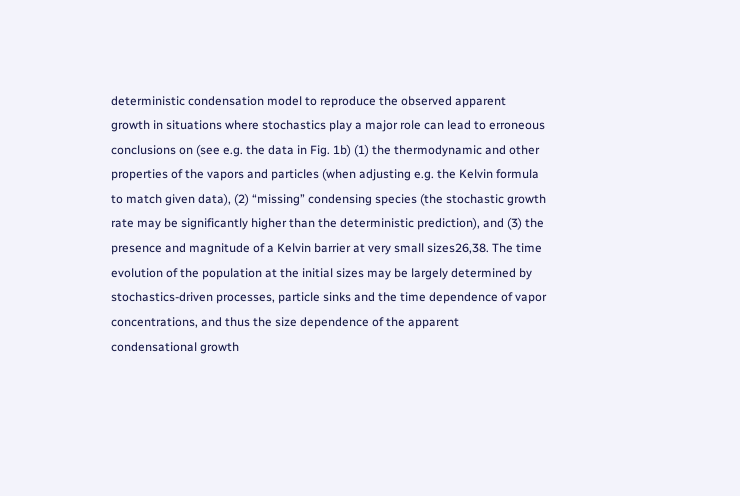deterministic condensation model to reproduce the observed apparent growth in situations where stochastics play a major role can lead to erroneous conclusions on (see e.g. the data in Fig. 1b) (1) the thermodynamic and other properties of the vapors and particles (when adjusting e.g. the Kelvin formula to match given data), (2) “missing” condensing species (the stochastic growth rate may be significantly higher than the deterministic prediction), and (3) the presence and magnitude of a Kelvin barrier at very small sizes26,38. The time evolution of the population at the initial sizes may be largely determined by stochastics-driven processes, particle sinks and the time dependence of vapor concentrations, and thus the size dependence of the apparent condensational growth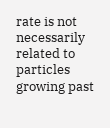rate is not necessarily related to particles growing past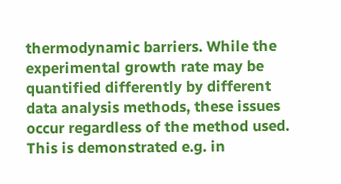thermodynamic barriers. While the experimental growth rate may be quantified differently by different data analysis methods, these issues occur regardless of the method used. This is demonstrated e.g. in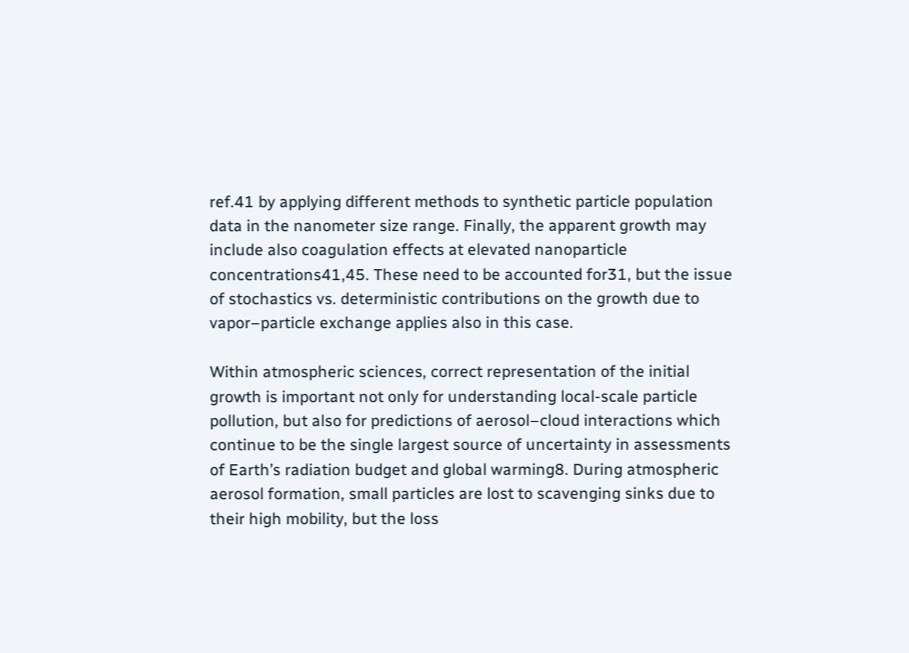ref.41 by applying different methods to synthetic particle population data in the nanometer size range. Finally, the apparent growth may include also coagulation effects at elevated nanoparticle concentrations41,45. These need to be accounted for31, but the issue of stochastics vs. deterministic contributions on the growth due to vapor–particle exchange applies also in this case.

Within atmospheric sciences, correct representation of the initial growth is important not only for understanding local-scale particle pollution, but also for predictions of aerosol–cloud interactions which continue to be the single largest source of uncertainty in assessments of Earth’s radiation budget and global warming8. During atmospheric aerosol formation, small particles are lost to scavenging sinks due to their high mobility, but the loss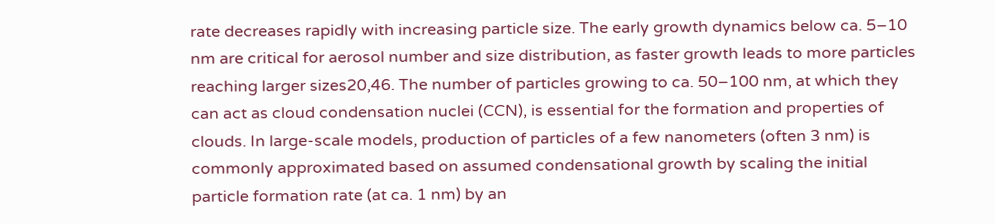rate decreases rapidly with increasing particle size. The early growth dynamics below ca. 5–10 nm are critical for aerosol number and size distribution, as faster growth leads to more particles reaching larger sizes20,46. The number of particles growing to ca. 50–100 nm, at which they can act as cloud condensation nuclei (CCN), is essential for the formation and properties of clouds. In large-scale models, production of particles of a few nanometers (often 3 nm) is commonly approximated based on assumed condensational growth by scaling the initial particle formation rate (at ca. 1 nm) by an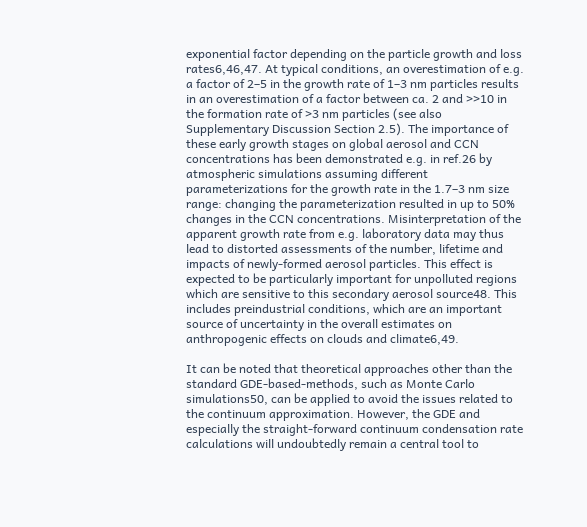exponential factor depending on the particle growth and loss rates6,46,47. At typical conditions, an overestimation of e.g. a factor of 2–5 in the growth rate of 1–3 nm particles results in an overestimation of a factor between ca. 2 and >>10 in the formation rate of >3 nm particles (see also Supplementary Discussion Section 2.5). The importance of these early growth stages on global aerosol and CCN concentrations has been demonstrated e.g. in ref.26 by atmospheric simulations assuming different parameterizations for the growth rate in the 1.7–3 nm size range: changing the parameterization resulted in up to 50% changes in the CCN concentrations. Misinterpretation of the apparent growth rate from e.g. laboratory data may thus lead to distorted assessments of the number, lifetime and impacts of newly-formed aerosol particles. This effect is expected to be particularly important for unpolluted regions which are sensitive to this secondary aerosol source48. This includes preindustrial conditions, which are an important source of uncertainty in the overall estimates on anthropogenic effects on clouds and climate6,49.

It can be noted that theoretical approaches other than the standard GDE-based-methods, such as Monte Carlo simulations50, can be applied to avoid the issues related to the continuum approximation. However, the GDE and especially the straight-forward continuum condensation rate calculations will undoubtedly remain a central tool to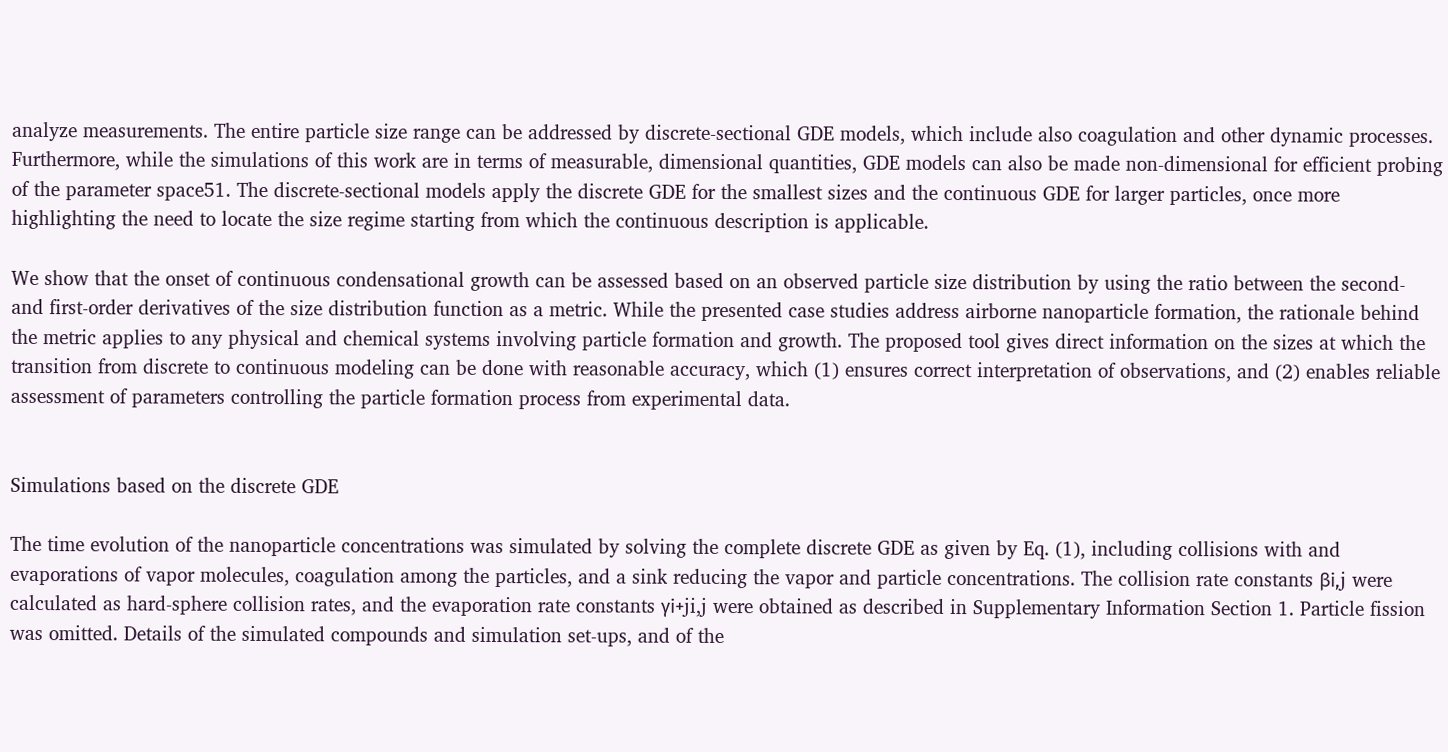analyze measurements. The entire particle size range can be addressed by discrete-sectional GDE models, which include also coagulation and other dynamic processes. Furthermore, while the simulations of this work are in terms of measurable, dimensional quantities, GDE models can also be made non-dimensional for efficient probing of the parameter space51. The discrete-sectional models apply the discrete GDE for the smallest sizes and the continuous GDE for larger particles, once more highlighting the need to locate the size regime starting from which the continuous description is applicable.

We show that the onset of continuous condensational growth can be assessed based on an observed particle size distribution by using the ratio between the second- and first-order derivatives of the size distribution function as a metric. While the presented case studies address airborne nanoparticle formation, the rationale behind the metric applies to any physical and chemical systems involving particle formation and growth. The proposed tool gives direct information on the sizes at which the transition from discrete to continuous modeling can be done with reasonable accuracy, which (1) ensures correct interpretation of observations, and (2) enables reliable assessment of parameters controlling the particle formation process from experimental data.


Simulations based on the discrete GDE

The time evolution of the nanoparticle concentrations was simulated by solving the complete discrete GDE as given by Eq. (1), including collisions with and evaporations of vapor molecules, coagulation among the particles, and a sink reducing the vapor and particle concentrations. The collision rate constants βi,j were calculated as hard-sphere collision rates, and the evaporation rate constants γi+ji,j were obtained as described in Supplementary Information Section 1. Particle fission was omitted. Details of the simulated compounds and simulation set-ups, and of the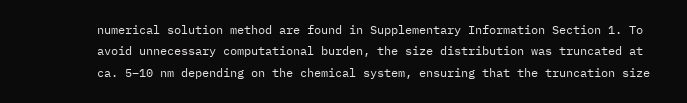numerical solution method are found in Supplementary Information Section 1. To avoid unnecessary computational burden, the size distribution was truncated at ca. 5–10 nm depending on the chemical system, ensuring that the truncation size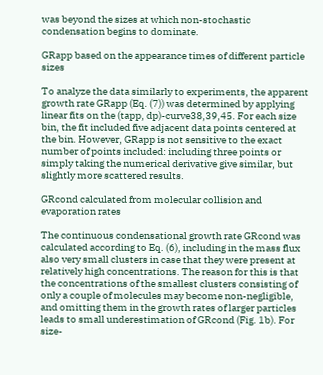was beyond the sizes at which non-stochastic condensation begins to dominate.

GRapp based on the appearance times of different particle sizes

To analyze the data similarly to experiments, the apparent growth rate GRapp (Eq. (7)) was determined by applying linear fits on the (tapp, dp)-curve38,39,45. For each size bin, the fit included five adjacent data points centered at the bin. However, GRapp is not sensitive to the exact number of points included: including three points or simply taking the numerical derivative give similar, but slightly more scattered results.

GRcond calculated from molecular collision and evaporation rates

The continuous condensational growth rate GRcond was calculated according to Eq. (6), including in the mass flux also very small clusters in case that they were present at relatively high concentrations. The reason for this is that the concentrations of the smallest clusters consisting of only a couple of molecules may become non-negligible, and omitting them in the growth rates of larger particles leads to small underestimation of GRcond (Fig. 1b). For size-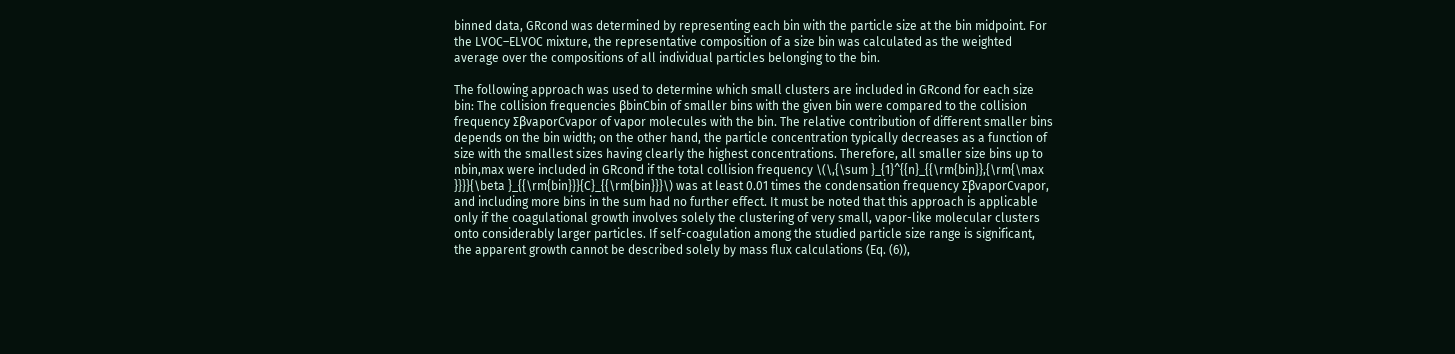binned data, GRcond was determined by representing each bin with the particle size at the bin midpoint. For the LVOC–ELVOC mixture, the representative composition of a size bin was calculated as the weighted average over the compositions of all individual particles belonging to the bin.

The following approach was used to determine which small clusters are included in GRcond for each size bin: The collision frequencies βbinCbin of smaller bins with the given bin were compared to the collision frequency ∑βvaporCvapor of vapor molecules with the bin. The relative contribution of different smaller bins depends on the bin width; on the other hand, the particle concentration typically decreases as a function of size with the smallest sizes having clearly the highest concentrations. Therefore, all smaller size bins up to nbin,max were included in GRcond if the total collision frequency \(\,{\sum }_{1}^{{n}_{{\rm{bin}},{\rm{\max }}}}{\beta }_{{\rm{bin}}}{C}_{{\rm{bin}}}\) was at least 0.01 times the condensation frequency ∑βvaporCvapor, and including more bins in the sum had no further effect. It must be noted that this approach is applicable only if the coagulational growth involves solely the clustering of very small, vapor-like molecular clusters onto considerably larger particles. If self-coagulation among the studied particle size range is significant, the apparent growth cannot be described solely by mass flux calculations (Eq. (6)),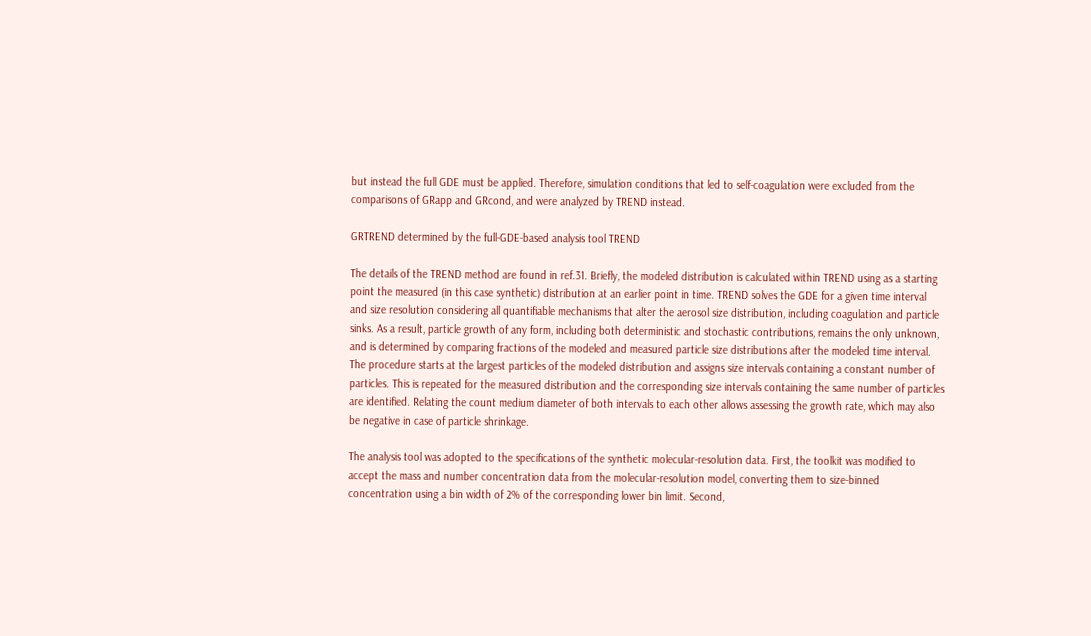but instead the full GDE must be applied. Therefore, simulation conditions that led to self-coagulation were excluded from the comparisons of GRapp and GRcond, and were analyzed by TREND instead.

GRTREND determined by the full-GDE-based analysis tool TREND

The details of the TREND method are found in ref.31. Briefly, the modeled distribution is calculated within TREND using as a starting point the measured (in this case synthetic) distribution at an earlier point in time. TREND solves the GDE for a given time interval and size resolution considering all quantifiable mechanisms that alter the aerosol size distribution, including coagulation and particle sinks. As a result, particle growth of any form, including both deterministic and stochastic contributions, remains the only unknown, and is determined by comparing fractions of the modeled and measured particle size distributions after the modeled time interval. The procedure starts at the largest particles of the modeled distribution and assigns size intervals containing a constant number of particles. This is repeated for the measured distribution and the corresponding size intervals containing the same number of particles are identified. Relating the count medium diameter of both intervals to each other allows assessing the growth rate, which may also be negative in case of particle shrinkage.

The analysis tool was adopted to the specifications of the synthetic molecular-resolution data. First, the toolkit was modified to accept the mass and number concentration data from the molecular-resolution model, converting them to size-binned concentration using a bin width of 2% of the corresponding lower bin limit. Second,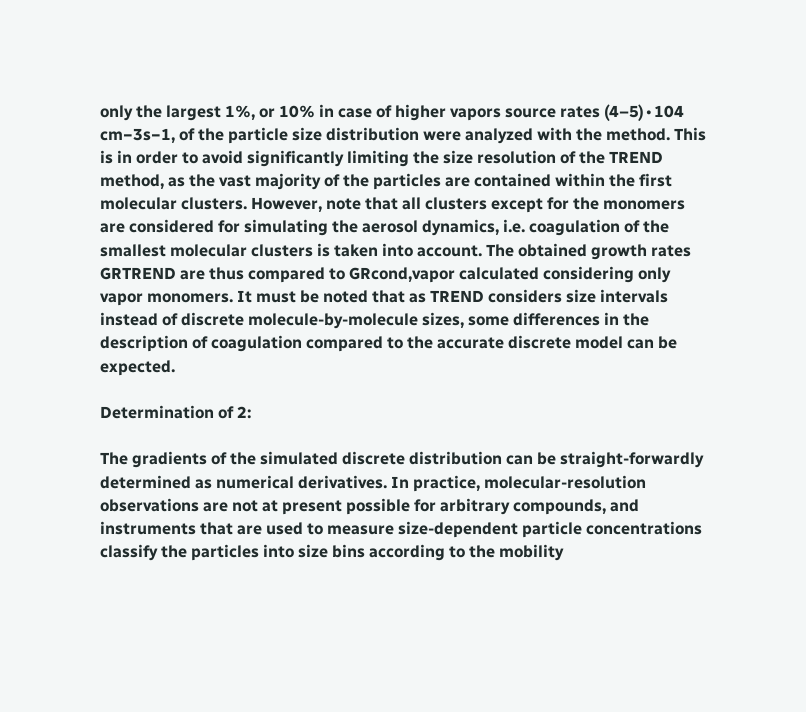only the largest 1%, or 10% in case of higher vapors source rates (4–5)∙104 cm−3s−1, of the particle size distribution were analyzed with the method. This is in order to avoid significantly limiting the size resolution of the TREND method, as the vast majority of the particles are contained within the first molecular clusters. However, note that all clusters except for the monomers are considered for simulating the aerosol dynamics, i.e. coagulation of the smallest molecular clusters is taken into account. The obtained growth rates GRTREND are thus compared to GRcond,vapor calculated considering only vapor monomers. It must be noted that as TREND considers size intervals instead of discrete molecule-by-molecule sizes, some differences in the description of coagulation compared to the accurate discrete model can be expected.

Determination of 2:

The gradients of the simulated discrete distribution can be straight-forwardly determined as numerical derivatives. In practice, molecular-resolution observations are not at present possible for arbitrary compounds, and instruments that are used to measure size-dependent particle concentrations classify the particles into size bins according to the mobility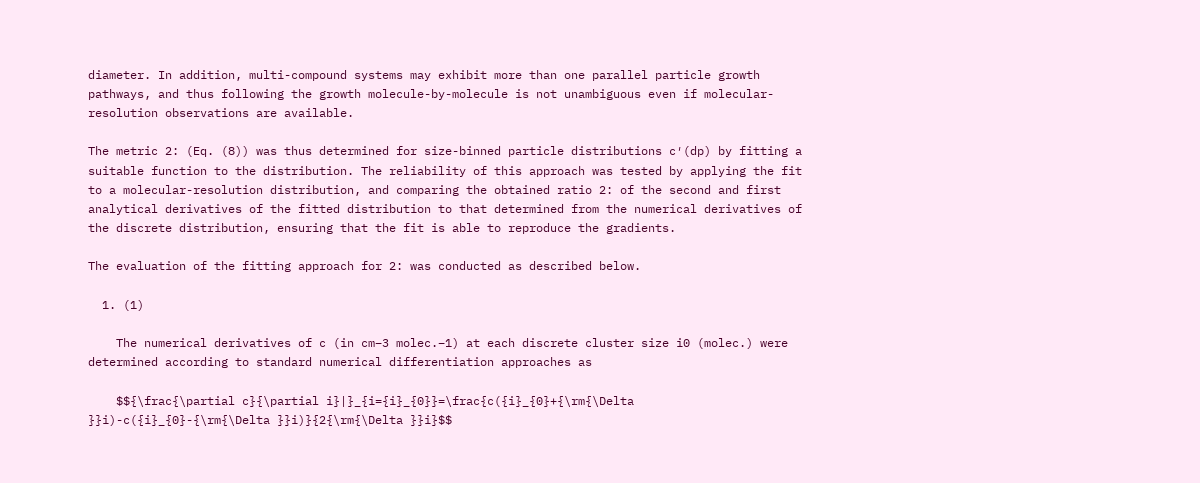diameter. In addition, multi-compound systems may exhibit more than one parallel particle growth pathways, and thus following the growth molecule-by-molecule is not unambiguous even if molecular-resolution observations are available.

The metric 2: (Eq. (8)) was thus determined for size-binned particle distributions c′(dp) by fitting a suitable function to the distribution. The reliability of this approach was tested by applying the fit to a molecular-resolution distribution, and comparing the obtained ratio 2: of the second and first analytical derivatives of the fitted distribution to that determined from the numerical derivatives of the discrete distribution, ensuring that the fit is able to reproduce the gradients.

The evaluation of the fitting approach for 2: was conducted as described below.

  1. (1)

    The numerical derivatives of c (in cm−3 molec.−1) at each discrete cluster size i0 (molec.) were determined according to standard numerical differentiation approaches as

    $${\frac{\partial c}{\partial i}|}_{i={i}_{0}}=\frac{c({i}_{0}+{\rm{\Delta }}i)-c({i}_{0}-{\rm{\Delta }}i)}{2{\rm{\Delta }}i}$$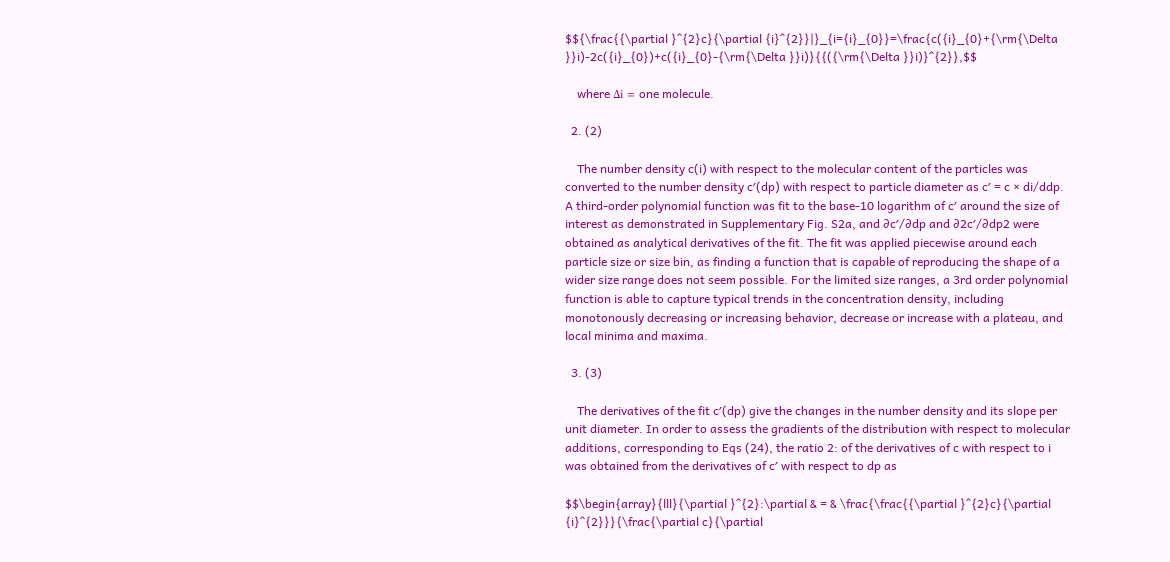$${\frac{{\partial }^{2}c}{\partial {i}^{2}}|}_{i={i}_{0}}=\frac{c({i}_{0}+{\rm{\Delta }}i)-2c({i}_{0})+c({i}_{0}-{\rm{\Delta }}i)}{{({\rm{\Delta }}i)}^{2}},$$

    where Δi = one molecule.

  2. (2)

    The number density c(i) with respect to the molecular content of the particles was converted to the number density c′(dp) with respect to particle diameter as c′ = c × di/ddp. A third-order polynomial function was fit to the base-10 logarithm of c′ around the size of interest as demonstrated in Supplementary Fig. S2a, and ∂c′/∂dp and ∂2c′/∂dp2 were obtained as analytical derivatives of the fit. The fit was applied piecewise around each particle size or size bin, as finding a function that is capable of reproducing the shape of a wider size range does not seem possible. For the limited size ranges, a 3rd order polynomial function is able to capture typical trends in the concentration density, including monotonously decreasing or increasing behavior, decrease or increase with a plateau, and local minima and maxima.

  3. (3)

    The derivatives of the fit c′(dp) give the changes in the number density and its slope per unit diameter. In order to assess the gradients of the distribution with respect to molecular additions, corresponding to Eqs (24), the ratio 2: of the derivatives of c with respect to i was obtained from the derivatives of c′ with respect to dp as

$$\begin{array}{lll}{\partial }^{2}:\partial & = & \frac{\frac{{\partial }^{2}c}{\partial {i}^{2}}}{\frac{\partial c}{\partial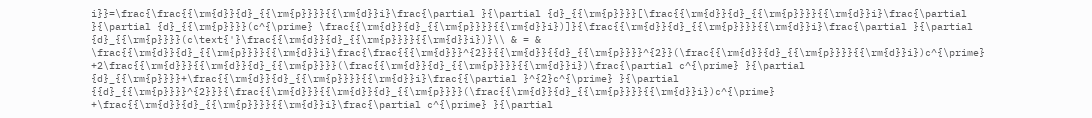i}}=\frac{\frac{{\rm{d}}{d}_{{\rm{p}}}}{{\rm{d}}i}\frac{\partial }{\partial {d}_{{\rm{p}}}}[\frac{{\rm{d}}{d}_{{\rm{p}}}}{{\rm{d}}i}\frac{\partial }{\partial {d}_{{\rm{p}}}}(c^{\prime} \frac{{\rm{d}}{d}_{{\rm{p}}}}{{\rm{d}}i})]}{\frac{{\rm{d}}{d}_{{\rm{p}}}}{{\rm{d}}i}\frac{\partial }{\partial {d}_{{\rm{p}}}}(c\text{'}\frac{{\rm{d}}{d}_{{\rm{p}}}}{{\rm{d}}i})}\\ & = & \frac{{\rm{d}}{d}_{{\rm{p}}}}{{\rm{d}}i}\frac{\frac{{{\rm{d}}}^{2}}{{\rm{d}}{{d}_{{\rm{p}}}}^{2}}(\frac{{\rm{d}}{d}_{{\rm{p}}}}{{\rm{d}}i})c^{\prime} +2\frac{{\rm{d}}}{{\rm{d}}{d}_{{\rm{p}}}}(\frac{{\rm{d}}{d}_{{\rm{p}}}}{{\rm{d}}i})\frac{\partial c^{\prime} }{\partial {d}_{{\rm{p}}}}+\frac{{\rm{d}}{d}_{{\rm{p}}}}{{\rm{d}}i}\frac{{\partial }^{2}c^{\prime} }{\partial {{d}_{{\rm{p}}}}^{2}}}{\frac{{\rm{d}}}{{\rm{d}}{d}_{{\rm{p}}}}(\frac{{\rm{d}}{d}_{{\rm{p}}}}{{\rm{d}}i})c^{\prime} +\frac{{\rm{d}}{d}_{{\rm{p}}}}{{\rm{d}}i}\frac{\partial c^{\prime} }{\partial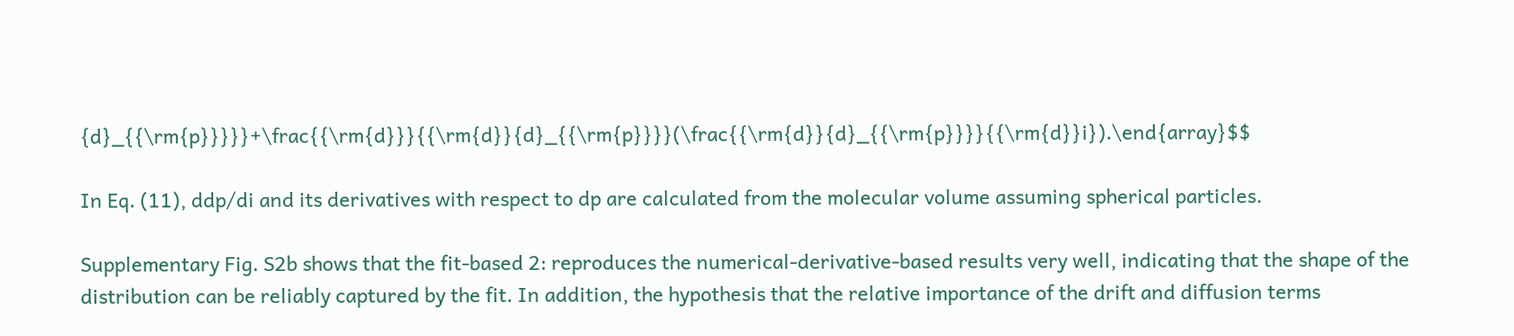{d}_{{\rm{p}}}}}+\frac{{\rm{d}}}{{\rm{d}}{d}_{{\rm{p}}}}(\frac{{\rm{d}}{d}_{{\rm{p}}}}{{\rm{d}}i}).\end{array}$$

In Eq. (11), ddp/di and its derivatives with respect to dp are calculated from the molecular volume assuming spherical particles.

Supplementary Fig. S2b shows that the fit-based 2: reproduces the numerical-derivative-based results very well, indicating that the shape of the distribution can be reliably captured by the fit. In addition, the hypothesis that the relative importance of the drift and diffusion terms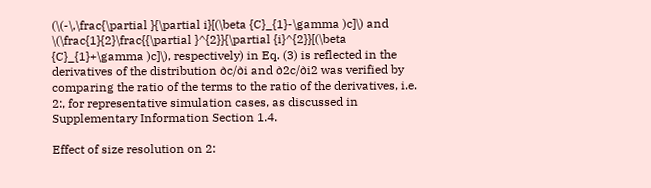(\(-\,\frac{\partial }{\partial i}[(\beta {C}_{1}-\gamma )c]\) and \(\frac{1}{2}\frac{{\partial }^{2}}{\partial {i}^{2}}[(\beta {C}_{1}+\gamma )c]\), respectively) in Eq. (3) is reflected in the derivatives of the distribution ∂c/∂i and ∂2c/∂i2 was verified by comparing the ratio of the terms to the ratio of the derivatives, i.e. 2:, for representative simulation cases, as discussed in Supplementary Information Section 1.4.

Effect of size resolution on 2: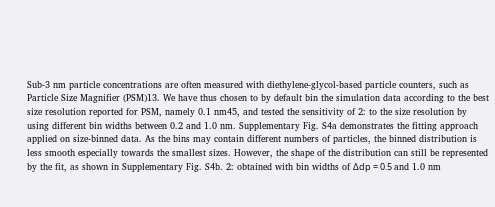Sub-3 nm particle concentrations are often measured with diethylene-glycol-based particle counters, such as Particle Size Magnifier (PSM)13. We have thus chosen to by default bin the simulation data according to the best size resolution reported for PSM, namely 0.1 nm45, and tested the sensitivity of 2: to the size resolution by using different bin widths between 0.2 and 1.0 nm. Supplementary Fig. S4a demonstrates the fitting approach applied on size-binned data. As the bins may contain different numbers of particles, the binned distribution is less smooth especially towards the smallest sizes. However, the shape of the distribution can still be represented by the fit, as shown in Supplementary Fig. S4b. 2: obtained with bin widths of Δdp = 0.5 and 1.0 nm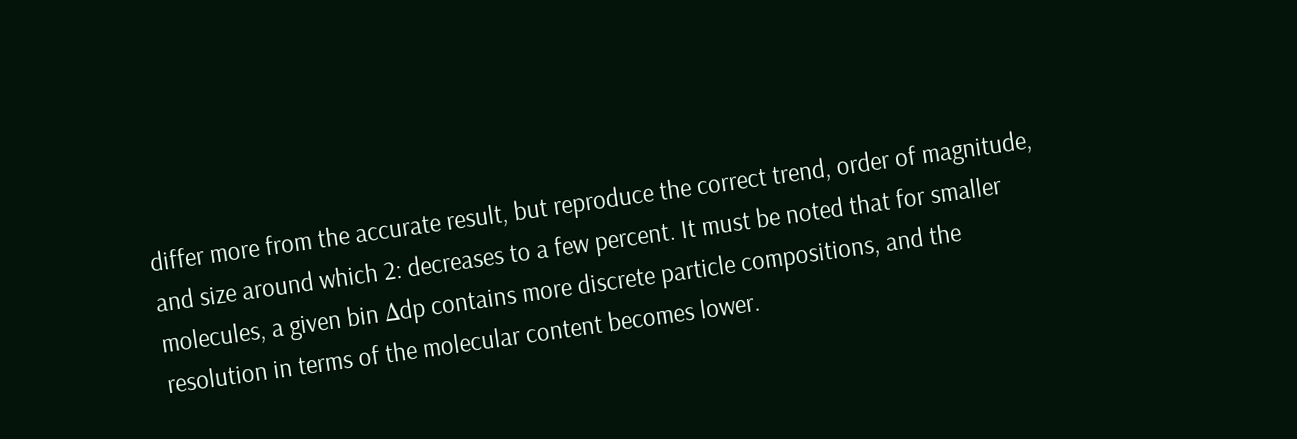differ more from the accurate result, but reproduce the correct trend, order of magnitude, and size around which 2: decreases to a few percent. It must be noted that for smaller molecules, a given bin Δdp contains more discrete particle compositions, and the resolution in terms of the molecular content becomes lower.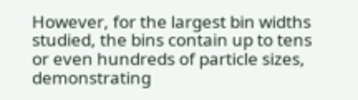However, for the largest bin widths studied, the bins contain up to tens or even hundreds of particle sizes, demonstrating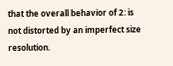that the overall behavior of 2: is not distorted by an imperfect size resolution.